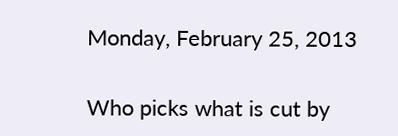Monday, February 25, 2013

Who picks what is cut by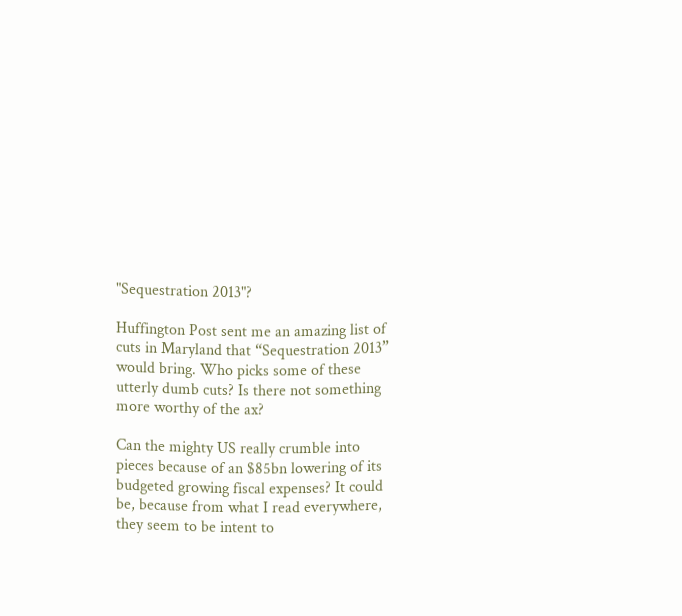"Sequestration 2013"?

Huffington Post sent me an amazing list of cuts in Maryland that “Sequestration 2013” would bring. Who picks some of these utterly dumb cuts? Is there not something more worthy of the ax?

Can the mighty US really crumble into pieces because of an $85bn lowering of its budgeted growing fiscal expenses? It could be, because from what I read everywhere, they seem to be intent to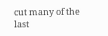cut many of the last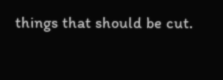things that should be cut.